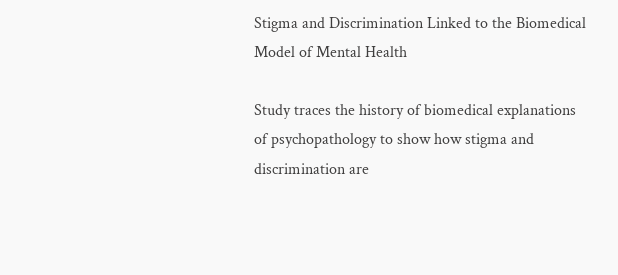Stigma and Discrimination Linked to the Biomedical Model of Mental Health

Study traces the history of biomedical explanations of psychopathology to show how stigma and discrimination are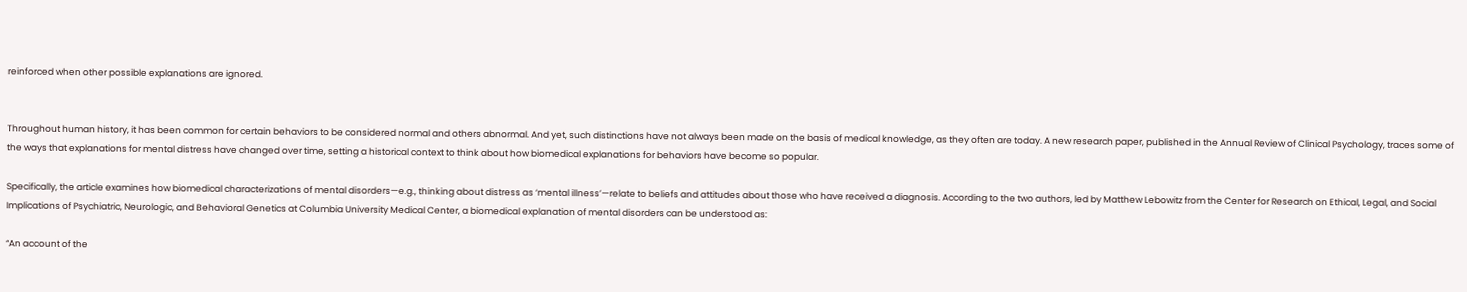reinforced when other possible explanations are ignored.


Throughout human history, it has been common for certain behaviors to be considered normal and others abnormal. And yet, such distinctions have not always been made on the basis of medical knowledge, as they often are today. A new research paper, published in the Annual Review of Clinical Psychology, traces some of the ways that explanations for mental distress have changed over time, setting a historical context to think about how biomedical explanations for behaviors have become so popular.

Specifically, the article examines how biomedical characterizations of mental disorders—e.g., thinking about distress as ‘mental illness’—relate to beliefs and attitudes about those who have received a diagnosis. According to the two authors, led by Matthew Lebowitz from the Center for Research on Ethical, Legal, and Social Implications of Psychiatric, Neurologic, and Behavioral Genetics at Columbia University Medical Center, a biomedical explanation of mental disorders can be understood as:

“An account of the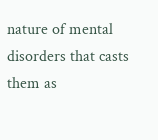nature of mental disorders that casts them as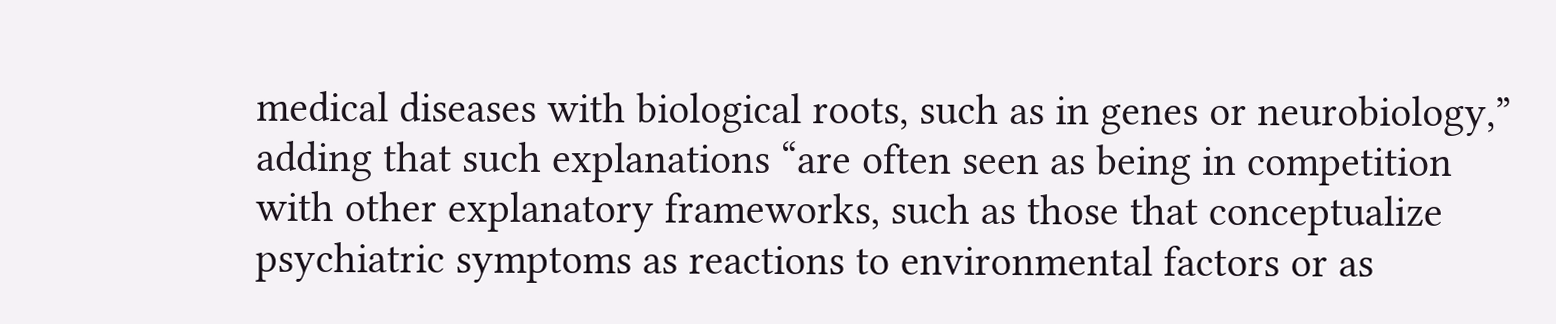medical diseases with biological roots, such as in genes or neurobiology,” adding that such explanations “are often seen as being in competition with other explanatory frameworks, such as those that conceptualize psychiatric symptoms as reactions to environmental factors or as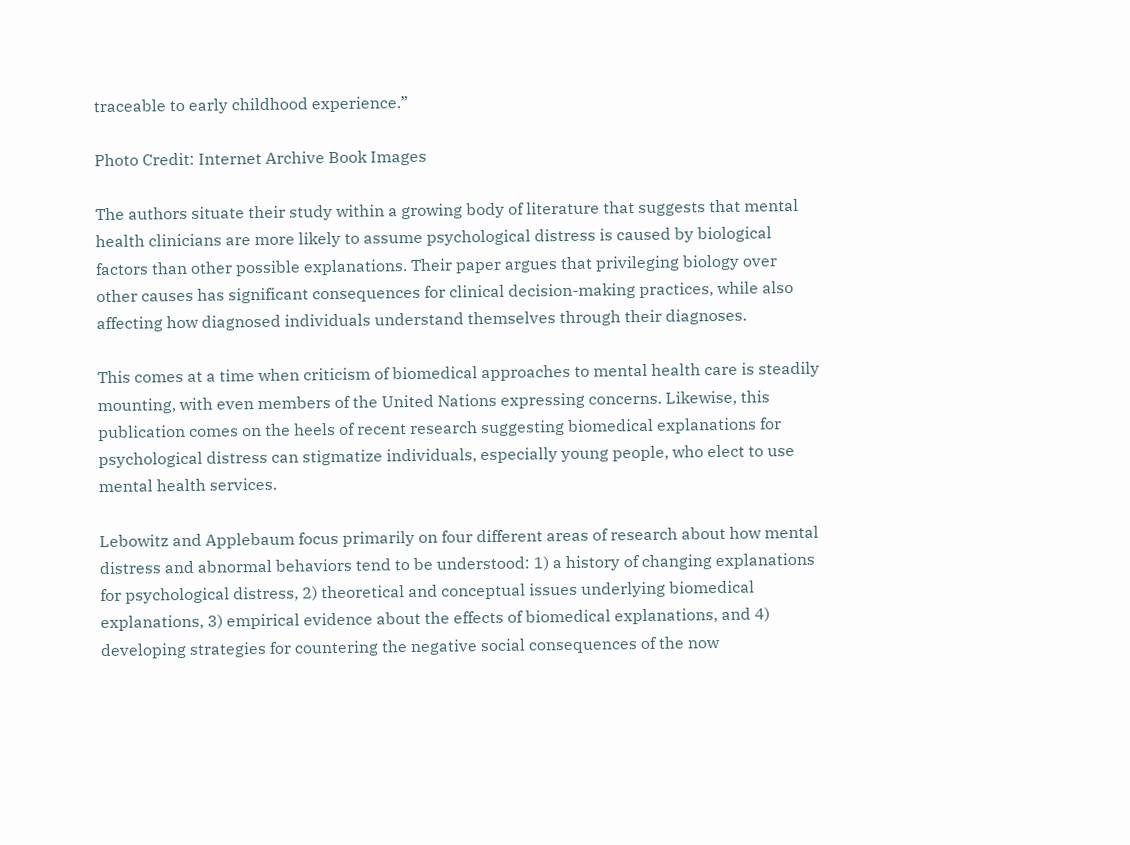traceable to early childhood experience.”

Photo Credit: Internet Archive Book Images

The authors situate their study within a growing body of literature that suggests that mental health clinicians are more likely to assume psychological distress is caused by biological factors than other possible explanations. Their paper argues that privileging biology over other causes has significant consequences for clinical decision-making practices, while also affecting how diagnosed individuals understand themselves through their diagnoses.

This comes at a time when criticism of biomedical approaches to mental health care is steadily mounting, with even members of the United Nations expressing concerns. Likewise, this publication comes on the heels of recent research suggesting biomedical explanations for psychological distress can stigmatize individuals, especially young people, who elect to use mental health services.

Lebowitz and Applebaum focus primarily on four different areas of research about how mental distress and abnormal behaviors tend to be understood: 1) a history of changing explanations for psychological distress, 2) theoretical and conceptual issues underlying biomedical explanations, 3) empirical evidence about the effects of biomedical explanations, and 4) developing strategies for countering the negative social consequences of the now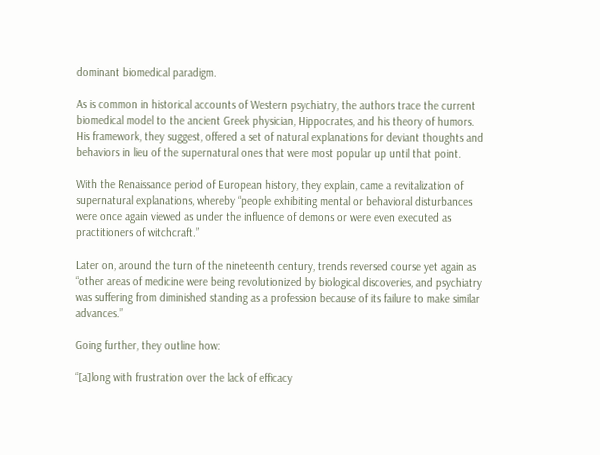dominant biomedical paradigm.

As is common in historical accounts of Western psychiatry, the authors trace the current biomedical model to the ancient Greek physician, Hippocrates, and his theory of humors. His framework, they suggest, offered a set of natural explanations for deviant thoughts and behaviors in lieu of the supernatural ones that were most popular up until that point.

With the Renaissance period of European history, they explain, came a revitalization of supernatural explanations, whereby “people exhibiting mental or behavioral disturbances were once again viewed as under the influence of demons or were even executed as practitioners of witchcraft.”

Later on, around the turn of the nineteenth century, trends reversed course yet again as “other areas of medicine were being revolutionized by biological discoveries, and psychiatry was suffering from diminished standing as a profession because of its failure to make similar advances.”

Going further, they outline how:

“[a]long with frustration over the lack of efficacy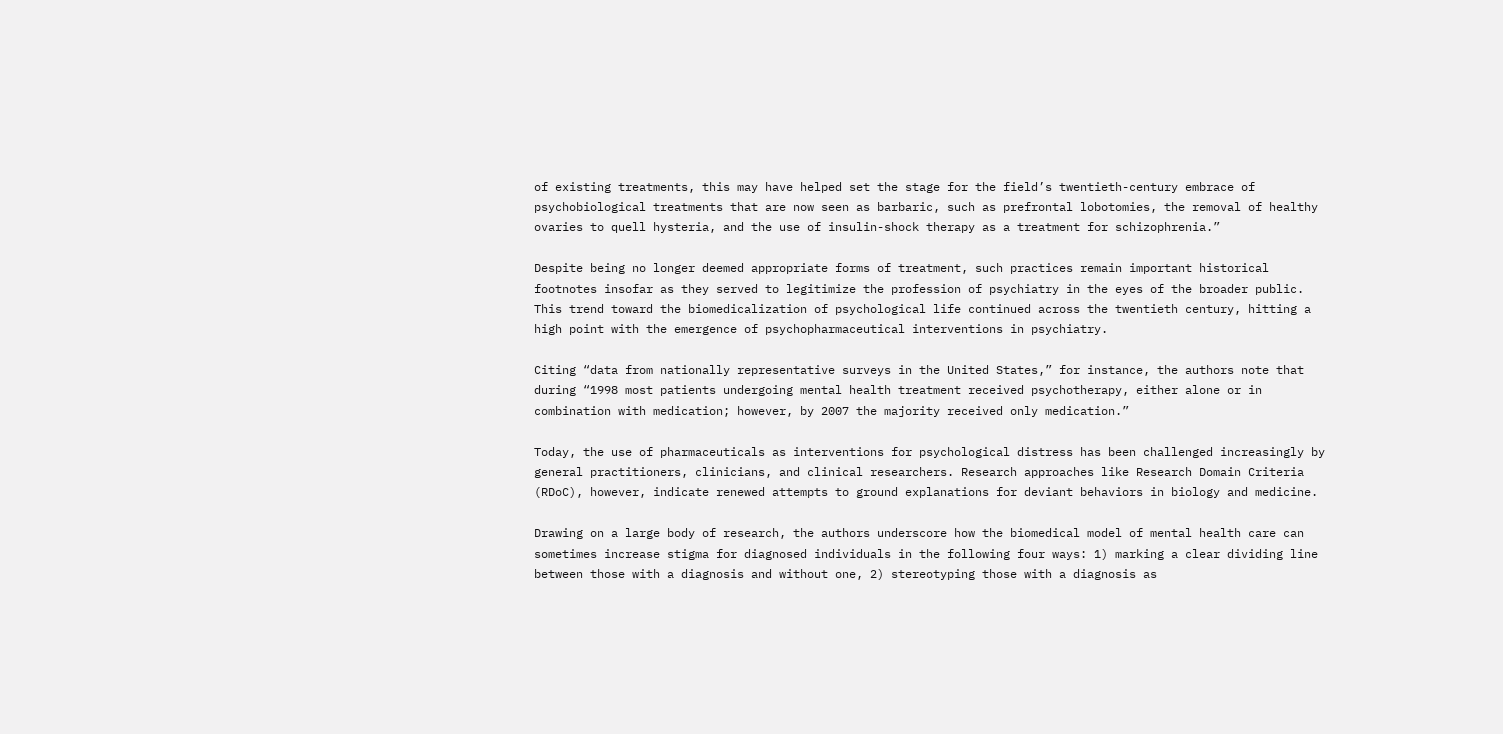of existing treatments, this may have helped set the stage for the field’s twentieth-century embrace of psychobiological treatments that are now seen as barbaric, such as prefrontal lobotomies, the removal of healthy ovaries to quell hysteria, and the use of insulin-shock therapy as a treatment for schizophrenia.”

Despite being no longer deemed appropriate forms of treatment, such practices remain important historical footnotes insofar as they served to legitimize the profession of psychiatry in the eyes of the broader public. This trend toward the biomedicalization of psychological life continued across the twentieth century, hitting a high point with the emergence of psychopharmaceutical interventions in psychiatry.

Citing “data from nationally representative surveys in the United States,” for instance, the authors note that during “1998 most patients undergoing mental health treatment received psychotherapy, either alone or in combination with medication; however, by 2007 the majority received only medication.”

Today, the use of pharmaceuticals as interventions for psychological distress has been challenged increasingly by general practitioners, clinicians, and clinical researchers. Research approaches like Research Domain Criteria (RDoC), however, indicate renewed attempts to ground explanations for deviant behaviors in biology and medicine.

Drawing on a large body of research, the authors underscore how the biomedical model of mental health care can sometimes increase stigma for diagnosed individuals in the following four ways: 1) marking a clear dividing line between those with a diagnosis and without one, 2) stereotyping those with a diagnosis as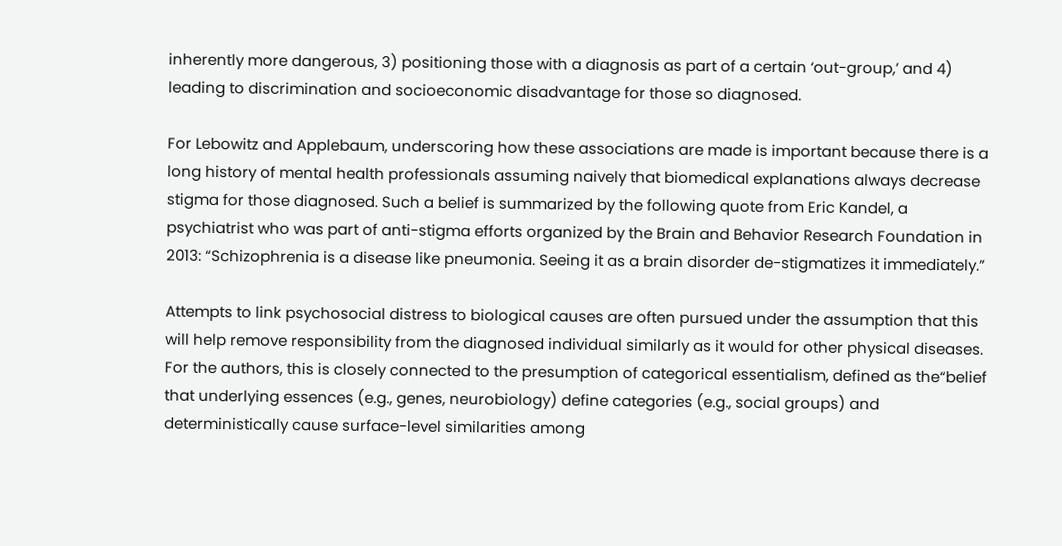inherently more dangerous, 3) positioning those with a diagnosis as part of a certain ‘out-group,’ and 4) leading to discrimination and socioeconomic disadvantage for those so diagnosed.

For Lebowitz and Applebaum, underscoring how these associations are made is important because there is a long history of mental health professionals assuming naively that biomedical explanations always decrease stigma for those diagnosed. Such a belief is summarized by the following quote from Eric Kandel, a psychiatrist who was part of anti-stigma efforts organized by the Brain and Behavior Research Foundation in 2013: “Schizophrenia is a disease like pneumonia. Seeing it as a brain disorder de-stigmatizes it immediately.”

Attempts to link psychosocial distress to biological causes are often pursued under the assumption that this will help remove responsibility from the diagnosed individual similarly as it would for other physical diseases. For the authors, this is closely connected to the presumption of categorical essentialism, defined as the“belief that underlying essences (e.g., genes, neurobiology) define categories (e.g., social groups) and deterministically cause surface-level similarities among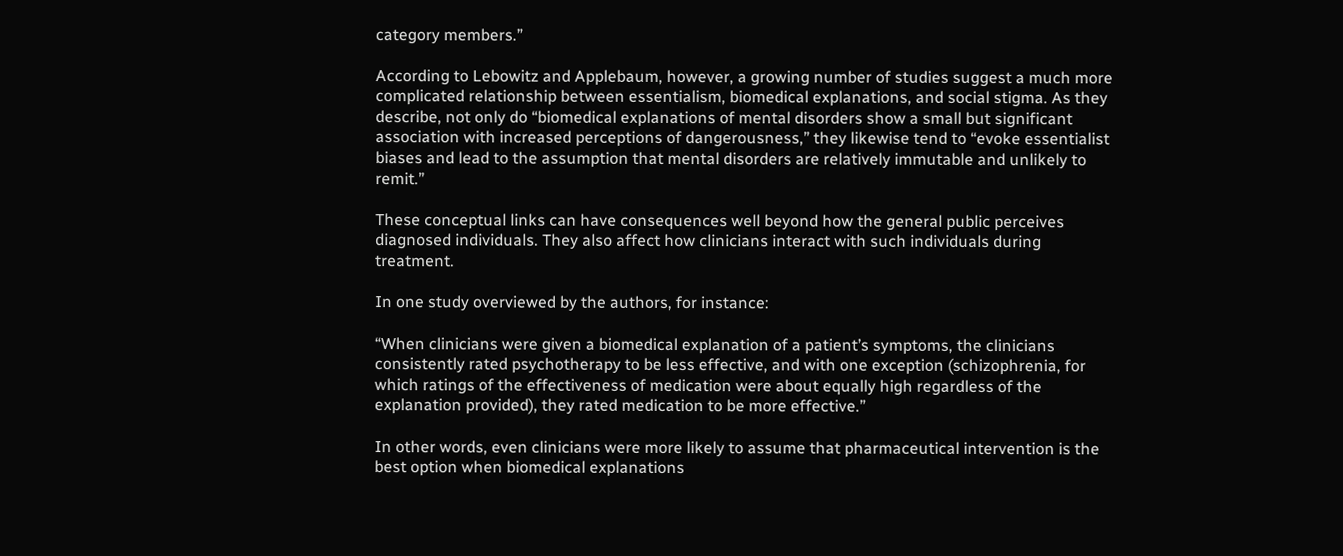category members.”

According to Lebowitz and Applebaum, however, a growing number of studies suggest a much more complicated relationship between essentialism, biomedical explanations, and social stigma. As they describe, not only do “biomedical explanations of mental disorders show a small but significant association with increased perceptions of dangerousness,” they likewise tend to “evoke essentialist biases and lead to the assumption that mental disorders are relatively immutable and unlikely to remit.”

These conceptual links can have consequences well beyond how the general public perceives diagnosed individuals. They also affect how clinicians interact with such individuals during treatment.

In one study overviewed by the authors, for instance:

“When clinicians were given a biomedical explanation of a patient’s symptoms, the clinicians consistently rated psychotherapy to be less effective, and with one exception (schizophrenia, for which ratings of the effectiveness of medication were about equally high regardless of the explanation provided), they rated medication to be more effective.”

In other words, even clinicians were more likely to assume that pharmaceutical intervention is the best option when biomedical explanations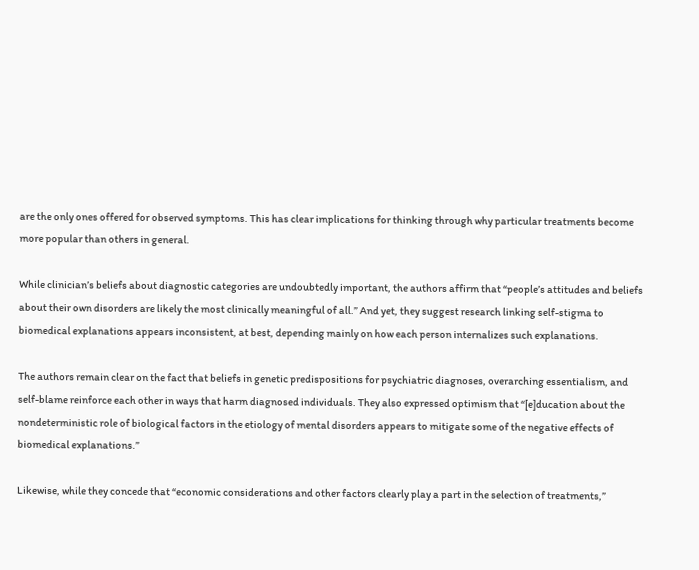are the only ones offered for observed symptoms. This has clear implications for thinking through why particular treatments become more popular than others in general.

While clinician’s beliefs about diagnostic categories are undoubtedly important, the authors affirm that “people’s attitudes and beliefs about their own disorders are likely the most clinically meaningful of all.” And yet, they suggest research linking self-stigma to biomedical explanations appears inconsistent, at best, depending mainly on how each person internalizes such explanations.

The authors remain clear on the fact that beliefs in genetic predispositions for psychiatric diagnoses, overarching essentialism, and self-blame reinforce each other in ways that harm diagnosed individuals. They also expressed optimism that “[e]ducation about the nondeterministic role of biological factors in the etiology of mental disorders appears to mitigate some of the negative effects of biomedical explanations.”

Likewise, while they concede that “economic considerations and other factors clearly play a part in the selection of treatments,”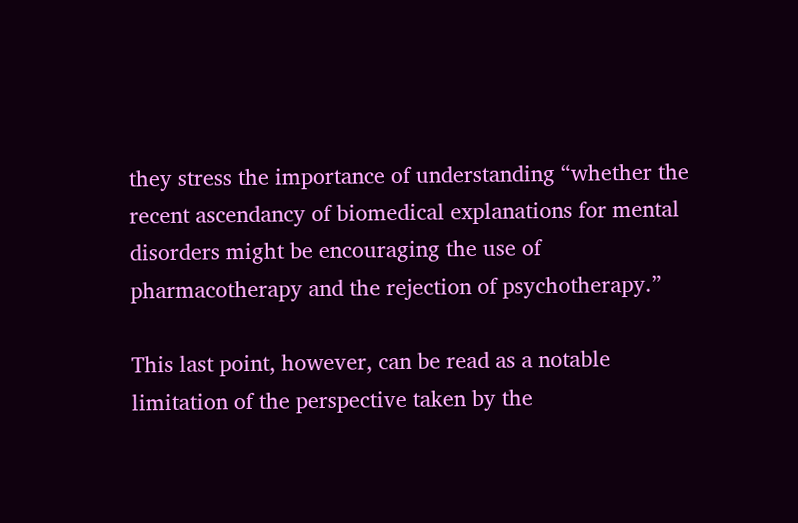they stress the importance of understanding “whether the recent ascendancy of biomedical explanations for mental disorders might be encouraging the use of pharmacotherapy and the rejection of psychotherapy.”

This last point, however, can be read as a notable limitation of the perspective taken by the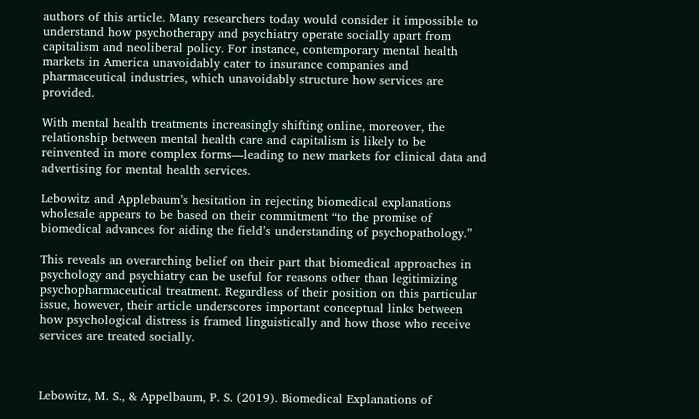authors of this article. Many researchers today would consider it impossible to understand how psychotherapy and psychiatry operate socially apart from capitalism and neoliberal policy. For instance, contemporary mental health markets in America unavoidably cater to insurance companies and pharmaceutical industries, which unavoidably structure how services are provided.

With mental health treatments increasingly shifting online, moreover, the relationship between mental health care and capitalism is likely to be reinvented in more complex forms—leading to new markets for clinical data and advertising for mental health services.

Lebowitz and Applebaum’s hesitation in rejecting biomedical explanations wholesale appears to be based on their commitment “to the promise of biomedical advances for aiding the field’s understanding of psychopathology.”

This reveals an overarching belief on their part that biomedical approaches in psychology and psychiatry can be useful for reasons other than legitimizing psychopharmaceutical treatment. Regardless of their position on this particular issue, however, their article underscores important conceptual links between how psychological distress is framed linguistically and how those who receive services are treated socially.



Lebowitz, M. S., & Appelbaum, P. S. (2019). Biomedical Explanations of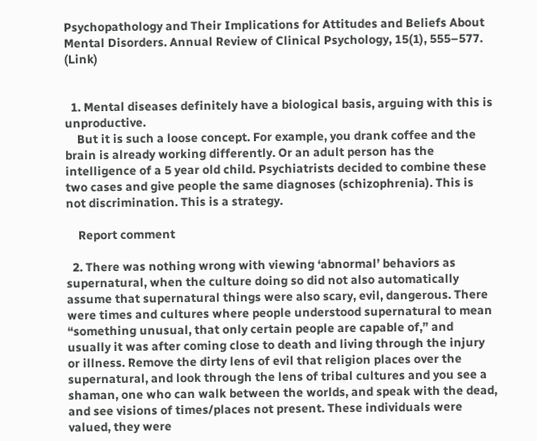Psychopathology and Their Implications for Attitudes and Beliefs About Mental Disorders. Annual Review of Clinical Psychology, 15(1), 555–577. (Link)


  1. Mental diseases definitely have a biological basis, arguing with this is unproductive.
    But it is such a loose concept. For example, you drank coffee and the brain is already working differently. Or an adult person has the intelligence of a 5 year old child. Psychiatrists decided to combine these two cases and give people the same diagnoses (schizophrenia). This is not discrimination. This is a strategy.

    Report comment

  2. There was nothing wrong with viewing ‘abnormal’ behaviors as supernatural, when the culture doing so did not also automatically assume that supernatural things were also scary, evil, dangerous. There were times and cultures where people understood supernatural to mean “something unusual, that only certain people are capable of,” and usually it was after coming close to death and living through the injury or illness. Remove the dirty lens of evil that religion places over the supernatural, and look through the lens of tribal cultures and you see a shaman, one who can walk between the worlds, and speak with the dead, and see visions of times/places not present. These individuals were valued, they were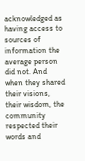acknowledged as having access to sources of information the average person did not. And when they shared their visions, their wisdom, the community respected their words and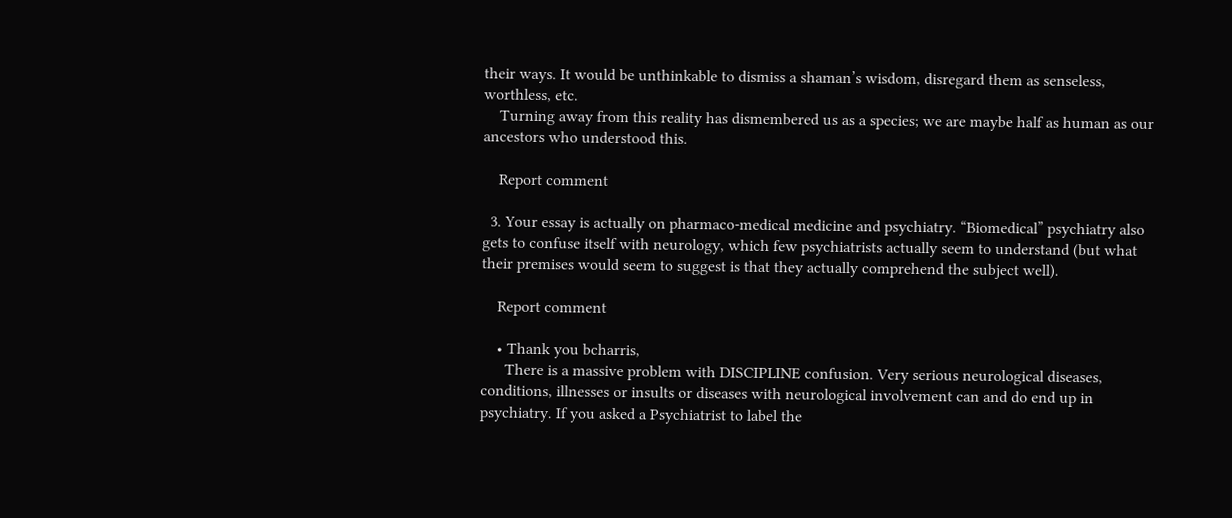their ways. It would be unthinkable to dismiss a shaman’s wisdom, disregard them as senseless, worthless, etc.
    Turning away from this reality has dismembered us as a species; we are maybe half as human as our ancestors who understood this.

    Report comment

  3. Your essay is actually on pharmaco-medical medicine and psychiatry. “Biomedical” psychiatry also gets to confuse itself with neurology, which few psychiatrists actually seem to understand (but what their premises would seem to suggest is that they actually comprehend the subject well).

    Report comment

    • Thank you bcharris,
      There is a massive problem with DISCIPLINE confusion. Very serious neurological diseases, conditions, illnesses or insults or diseases with neurological involvement can and do end up in psychiatry. If you asked a Psychiatrist to label the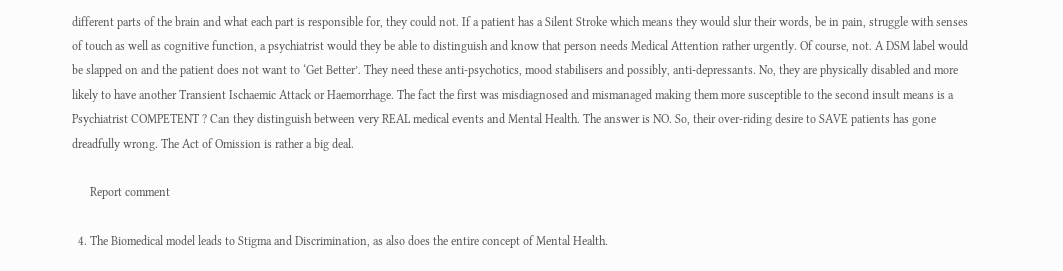different parts of the brain and what each part is responsible for, they could not. If a patient has a Silent Stroke which means they would slur their words, be in pain, struggle with senses of touch as well as cognitive function, a psychiatrist would they be able to distinguish and know that person needs Medical Attention rather urgently. Of course, not. A DSM label would be slapped on and the patient does not want to ‘Get Better’. They need these anti-psychotics, mood stabilisers and possibly, anti-depressants. No, they are physically disabled and more likely to have another Transient Ischaemic Attack or Haemorrhage. The fact the first was misdiagnosed and mismanaged making them more susceptible to the second insult means is a Psychiatrist COMPETENT ? Can they distinguish between very REAL medical events and Mental Health. The answer is NO. So, their over-riding desire to SAVE patients has gone dreadfully wrong. The Act of Omission is rather a big deal.

      Report comment

  4. The Biomedical model leads to Stigma and Discrimination, as also does the entire concept of Mental Health.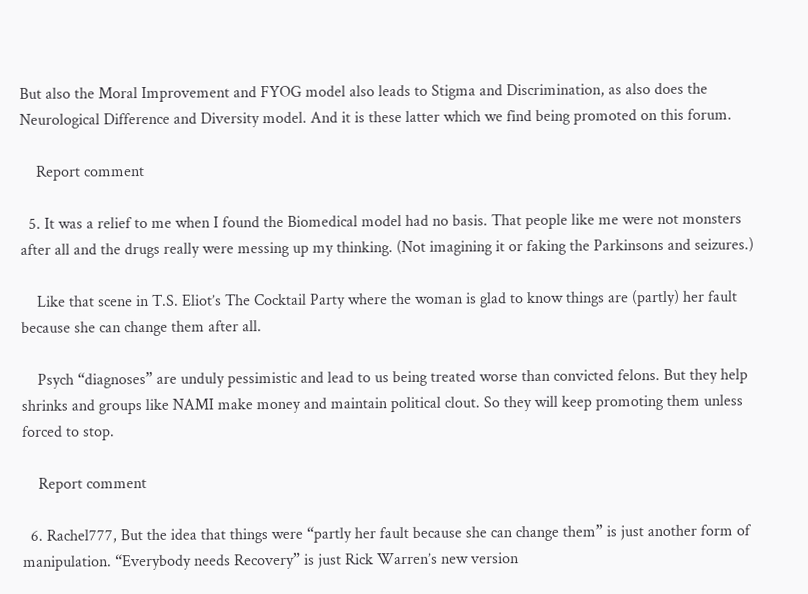But also the Moral Improvement and FYOG model also leads to Stigma and Discrimination, as also does the Neurological Difference and Diversity model. And it is these latter which we find being promoted on this forum.

    Report comment

  5. It was a relief to me when I found the Biomedical model had no basis. That people like me were not monsters after all and the drugs really were messing up my thinking. (Not imagining it or faking the Parkinsons and seizures.)

    Like that scene in T.S. Eliot’s The Cocktail Party where the woman is glad to know things are (partly) her fault because she can change them after all.

    Psych “diagnoses” are unduly pessimistic and lead to us being treated worse than convicted felons. But they help shrinks and groups like NAMI make money and maintain political clout. So they will keep promoting them unless forced to stop.

    Report comment

  6. Rachel777, But the idea that things were “partly her fault because she can change them” is just another form of manipulation. “Everybody needs Recovery” is just Rick Warren’s new version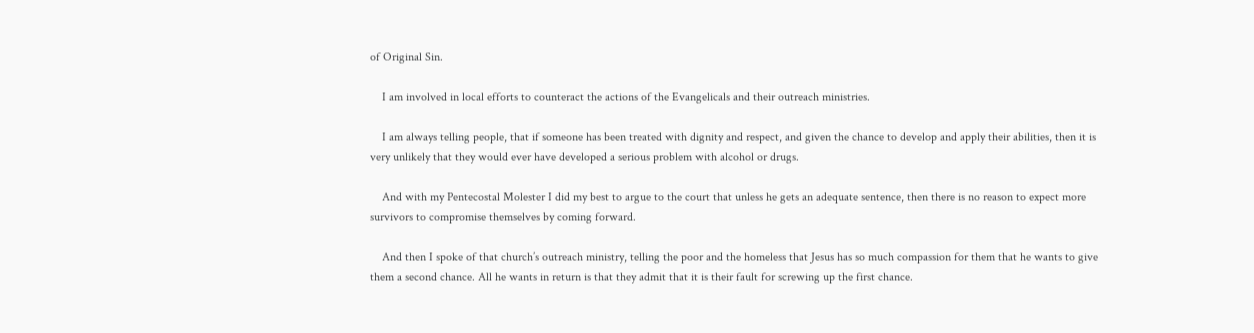of Original Sin.

    I am involved in local efforts to counteract the actions of the Evangelicals and their outreach ministries.

    I am always telling people, that if someone has been treated with dignity and respect, and given the chance to develop and apply their abilities, then it is very unlikely that they would ever have developed a serious problem with alcohol or drugs.

    And with my Pentecostal Molester I did my best to argue to the court that unless he gets an adequate sentence, then there is no reason to expect more survivors to compromise themselves by coming forward.

    And then I spoke of that church’s outreach ministry, telling the poor and the homeless that Jesus has so much compassion for them that he wants to give them a second chance. All he wants in return is that they admit that it is their fault for screwing up the first chance.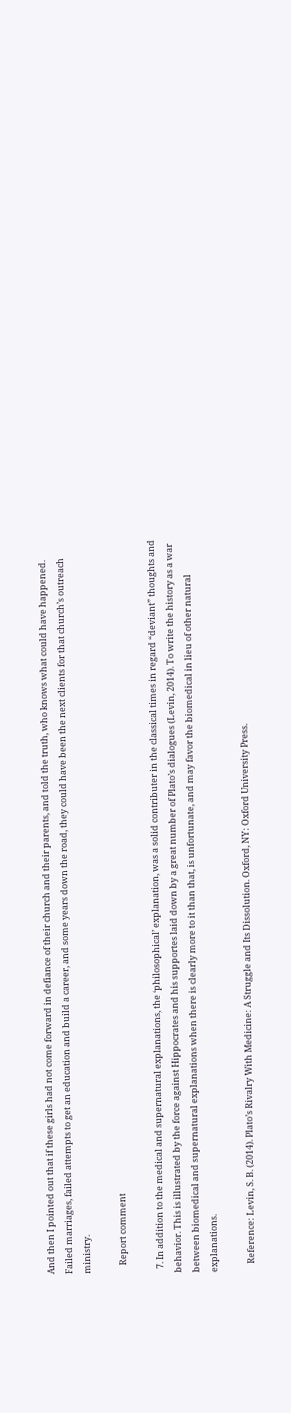And then I pointed out that if these girls had not come forward in defiance of their church and their parents, and told the truth, who knows what could have happened. Failed marriages, failed attempts to get an education and build a career, and some years down the road, they could have been the next clients for that church’s outreach ministry.

    Report comment

  7. In addition to the medical and supernatural explanations, the ‘philosophical’ explanation, was a solid contributer in the classical times in regard “deviant” thoughts and behavior. This is illustrated by the force against Hippocrates and his supportes laid down by a great number of Plato’s dialogues (Levin, 2014). To write the history as a war between biomedical and supernatural explanations when there is clearly more to it than that, is unfortunate, and may favor the biomedical in lieu of other natural explanations.

    Reference: Levin, S. B. (2014). Plato’s Rivalry With Medicine: A Struggle and Its Dissolution. Oxford, NY: Oxford University Press.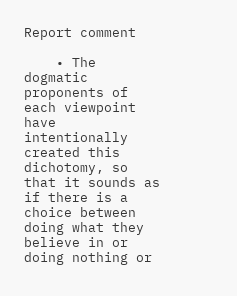Report comment

    • The dogmatic proponents of each viewpoint have intentionally created this dichotomy, so that it sounds as if there is a choice between doing what they believe in or doing nothing or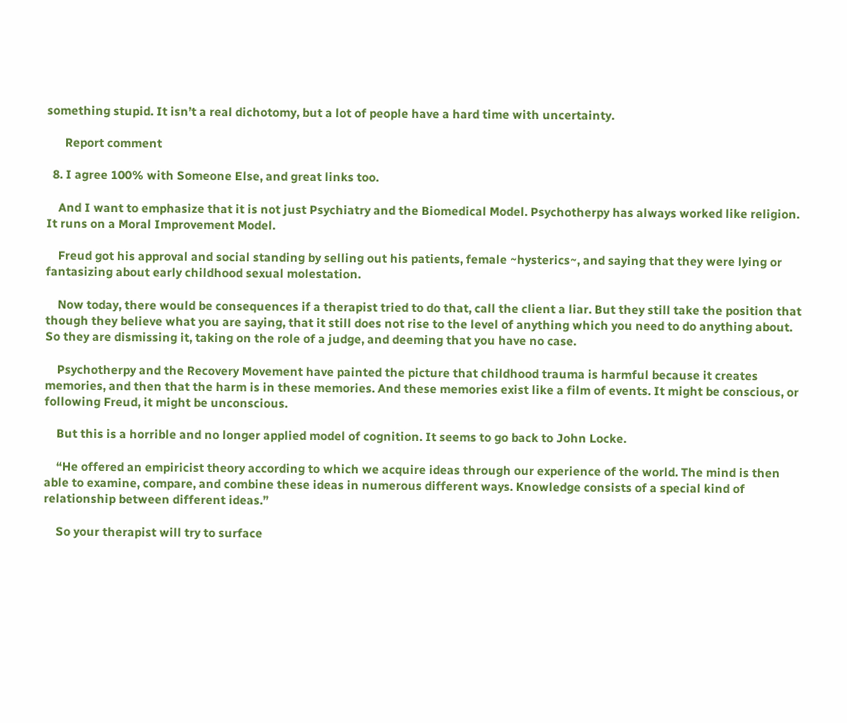something stupid. It isn’t a real dichotomy, but a lot of people have a hard time with uncertainty.

      Report comment

  8. I agree 100% with Someone Else, and great links too.

    And I want to emphasize that it is not just Psychiatry and the Biomedical Model. Psychotherpy has always worked like religion. It runs on a Moral Improvement Model.

    Freud got his approval and social standing by selling out his patients, female ~hysterics~, and saying that they were lying or fantasizing about early childhood sexual molestation.

    Now today, there would be consequences if a therapist tried to do that, call the client a liar. But they still take the position that though they believe what you are saying, that it still does not rise to the level of anything which you need to do anything about. So they are dismissing it, taking on the role of a judge, and deeming that you have no case.

    Psychotherpy and the Recovery Movement have painted the picture that childhood trauma is harmful because it creates memories, and then that the harm is in these memories. And these memories exist like a film of events. It might be conscious, or following Freud, it might be unconscious.

    But this is a horrible and no longer applied model of cognition. It seems to go back to John Locke.

    “He offered an empiricist theory according to which we acquire ideas through our experience of the world. The mind is then able to examine, compare, and combine these ideas in numerous different ways. Knowledge consists of a special kind of relationship between different ideas.”

    So your therapist will try to surface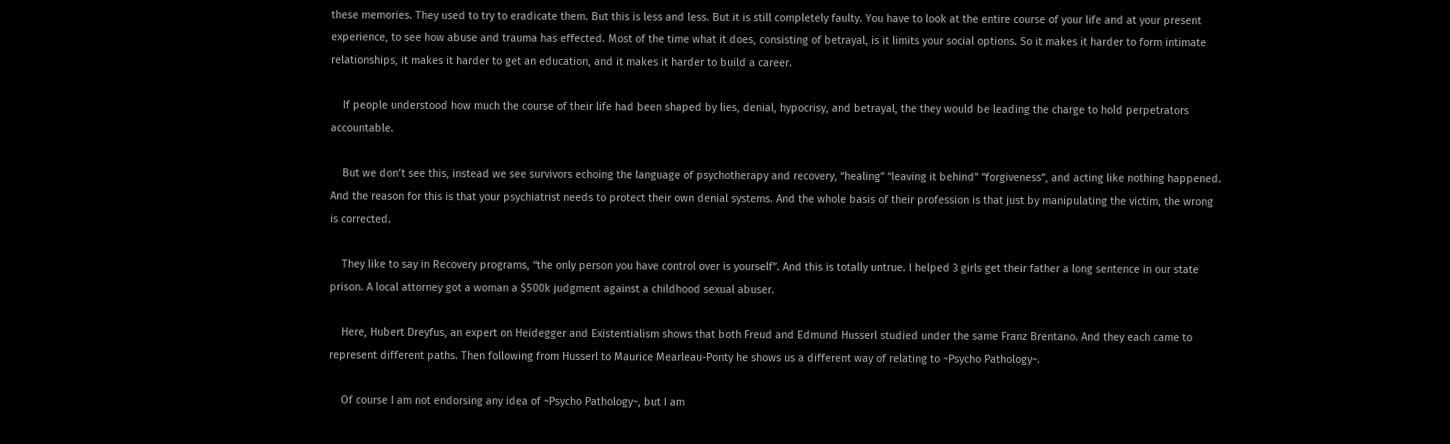these memories. They used to try to eradicate them. But this is less and less. But it is still completely faulty. You have to look at the entire course of your life and at your present experience, to see how abuse and trauma has effected. Most of the time what it does, consisting of betrayal, is it limits your social options. So it makes it harder to form intimate relationships, it makes it harder to get an education, and it makes it harder to build a career.

    If people understood how much the course of their life had been shaped by lies, denial, hypocrisy, and betrayal, the they would be leading the charge to hold perpetrators accountable.

    But we don’t see this, instead we see survivors echoing the language of psychotherapy and recovery, “healing” “leaving it behind” “forgiveness”, and acting like nothing happened. And the reason for this is that your psychiatrist needs to protect their own denial systems. And the whole basis of their profession is that just by manipulating the victim, the wrong is corrected.

    They like to say in Recovery programs, “the only person you have control over is yourself”. And this is totally untrue. I helped 3 girls get their father a long sentence in our state prison. A local attorney got a woman a $500k judgment against a childhood sexual abuser.

    Here, Hubert Dreyfus, an expert on Heidegger and Existentialism shows that both Freud and Edmund Husserl studied under the same Franz Brentano. And they each came to represent different paths. Then following from Husserl to Maurice Mearleau-Ponty he shows us a different way of relating to ~Psycho Pathology~.

    Of course I am not endorsing any idea of ~Psycho Pathology~, but I am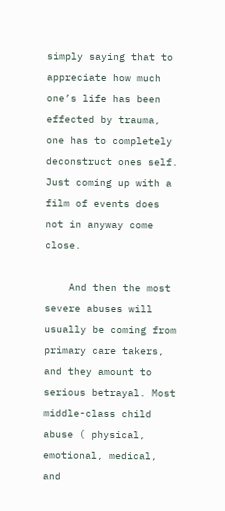simply saying that to appreciate how much one’s life has been effected by trauma, one has to completely deconstruct ones self. Just coming up with a film of events does not in anyway come close.

    And then the most severe abuses will usually be coming from primary care takers, and they amount to serious betrayal. Most middle-class child abuse ( physical, emotional, medical, and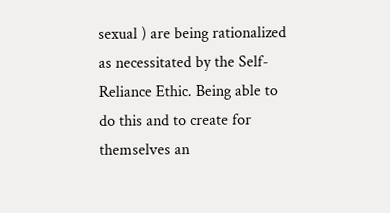sexual ) are being rationalized as necessitated by the Self-Reliance Ethic. Being able to do this and to create for themselves an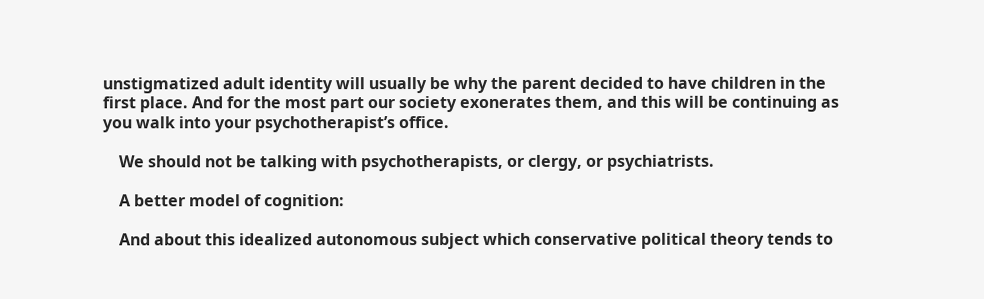unstigmatized adult identity will usually be why the parent decided to have children in the first place. And for the most part our society exonerates them, and this will be continuing as you walk into your psychotherapist’s office.

    We should not be talking with psychotherapists, or clergy, or psychiatrists.

    A better model of cognition:

    And about this idealized autonomous subject which conservative political theory tends to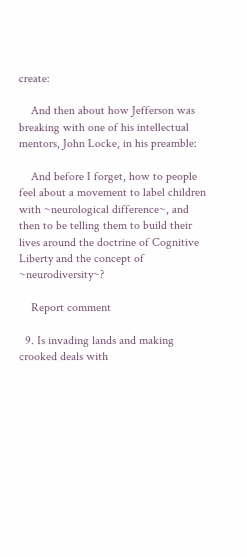create:

    And then about how Jefferson was breaking with one of his intellectual mentors, John Locke, in his preamble:

    And before I forget, how to people feel about a movement to label children with ~neurological difference~, and then to be telling them to build their lives around the doctrine of Cognitive Liberty and the concept of ~neurodiversity~?

    Report comment

  9. Is invading lands and making crooked deals with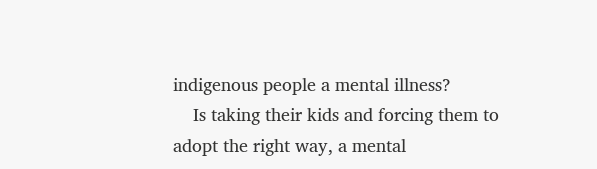indigenous people a mental illness?
    Is taking their kids and forcing them to adopt the right way, a mental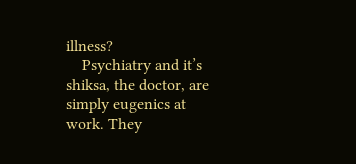illness?
    Psychiatry and it’s shiksa, the doctor, are simply eugenics at work. They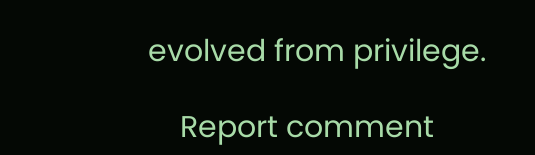evolved from privilege.

    Report comment